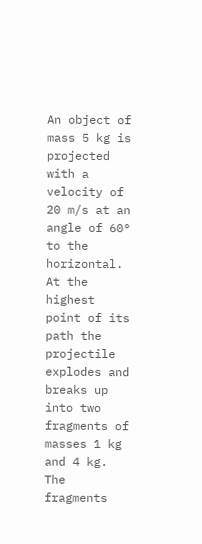An object of mass 5 kg is projected with a velocity of 20 m/s at an angle of 60° to the horizontal. At the highest point of its path the projectile explodes and breaks up into two fragments of masses 1 kg and 4 kg. The fragments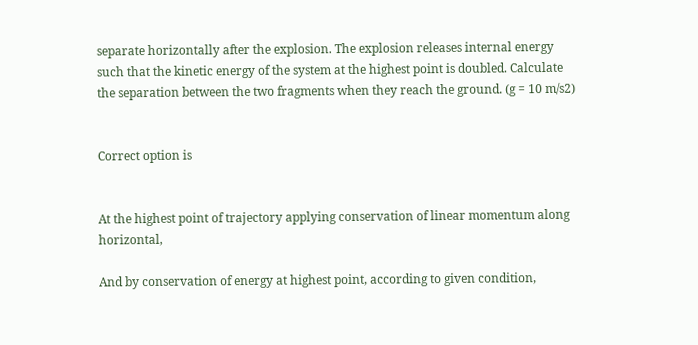separate horizontally after the explosion. The explosion releases internal energy such that the kinetic energy of the system at the highest point is doubled. Calculate the separation between the two fragments when they reach the ground. (g = 10 m/s2)


Correct option is


At the highest point of trajectory applying conservation of linear momentum along horizontal,

And by conservation of energy at highest point, according to given condition,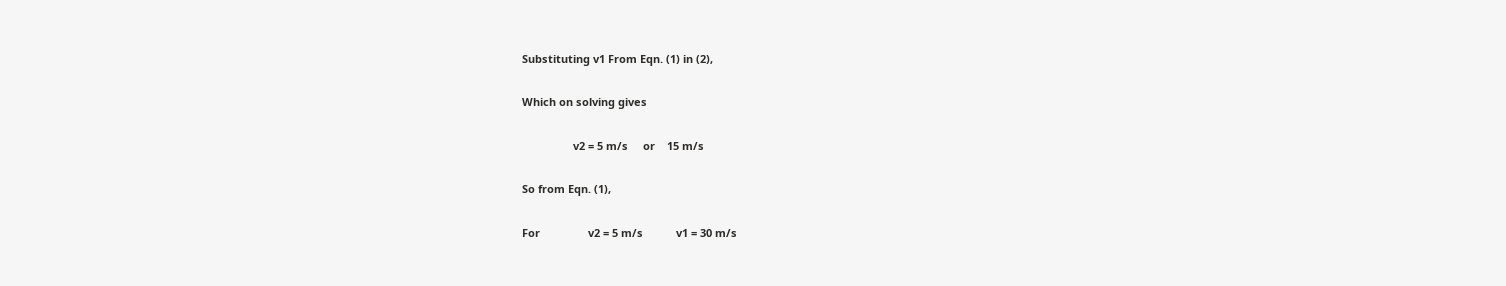Substituting v1 From Eqn. (1) in (2),

Which on solving gives

                 v2 = 5 m/s     or    15 m/s

So from Eqn. (1),

For                v2 = 5 m/s           v1 = 30 m/s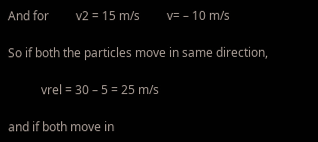And for         v2 = 15 m/s         v= – 10 m/s

So if both the particles move in same direction,

           vrel = 30 – 5 = 25 m/s

and if both move in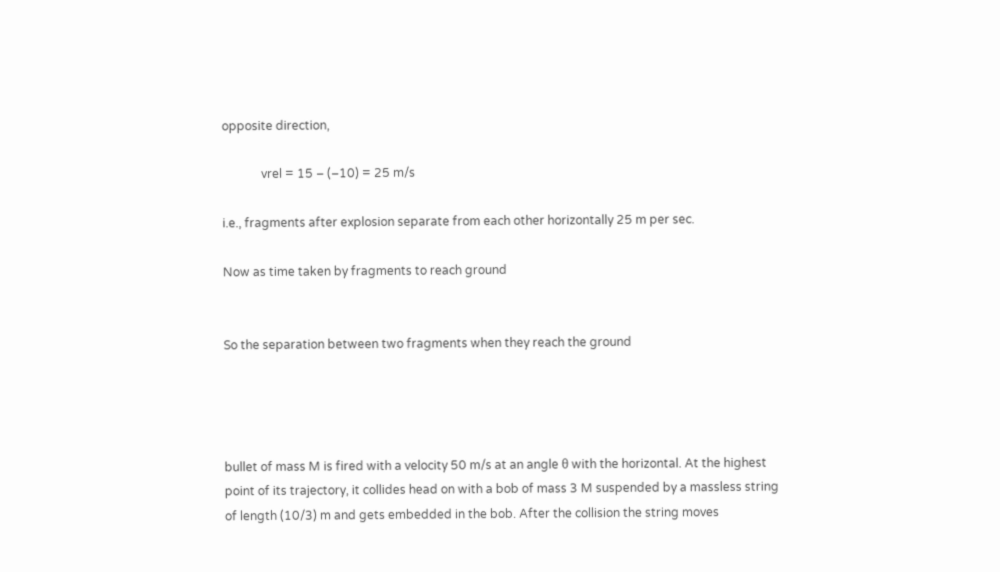opposite direction,

             vrel = 15 – (–10) = 25 m/s

i.e., fragments after explosion separate from each other horizontally 25 m per sec.

Now as time taken by fragments to reach ground


So the separation between two fragments when they reach the ground




bullet of mass M is fired with a velocity 50 m/s at an angle θ with the horizontal. At the highest point of its trajectory, it collides head on with a bob of mass 3 M suspended by a massless string of length (10/3) m and gets embedded in the bob. After the collision the string moves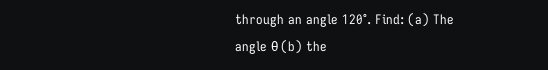through an angle 120°. Find: (a) The angle θ (b) the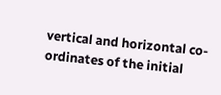vertical and horizontal co-ordinates of the initial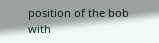position of the bob with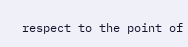respect to the point of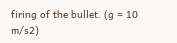firing of the bullet. (g = 10 m/s2)